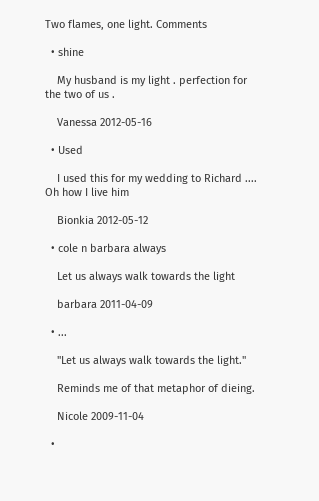Two flames, one light. Comments

  • shine

    My husband is my light . perfection for the two of us .

    Vanessa 2012-05-16

  • Used

    I used this for my wedding to Richard .... Oh how I live him

    Bionkia 2012-05-12

  • cole n barbara always

    Let us always walk towards the light

    barbara 2011-04-09

  • ...

    "Let us always walk towards the light."

    Reminds me of that metaphor of dieing.

    Nicole 2009-11-04

  •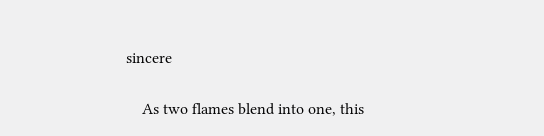sincere

    As two flames blend into one, this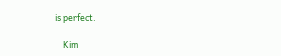is perfect.

    Kim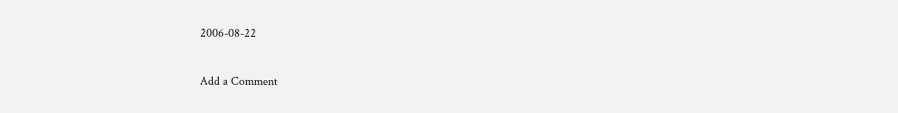2006-08-22

Add a Comment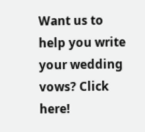Want us to help you write your wedding vows? Click here!